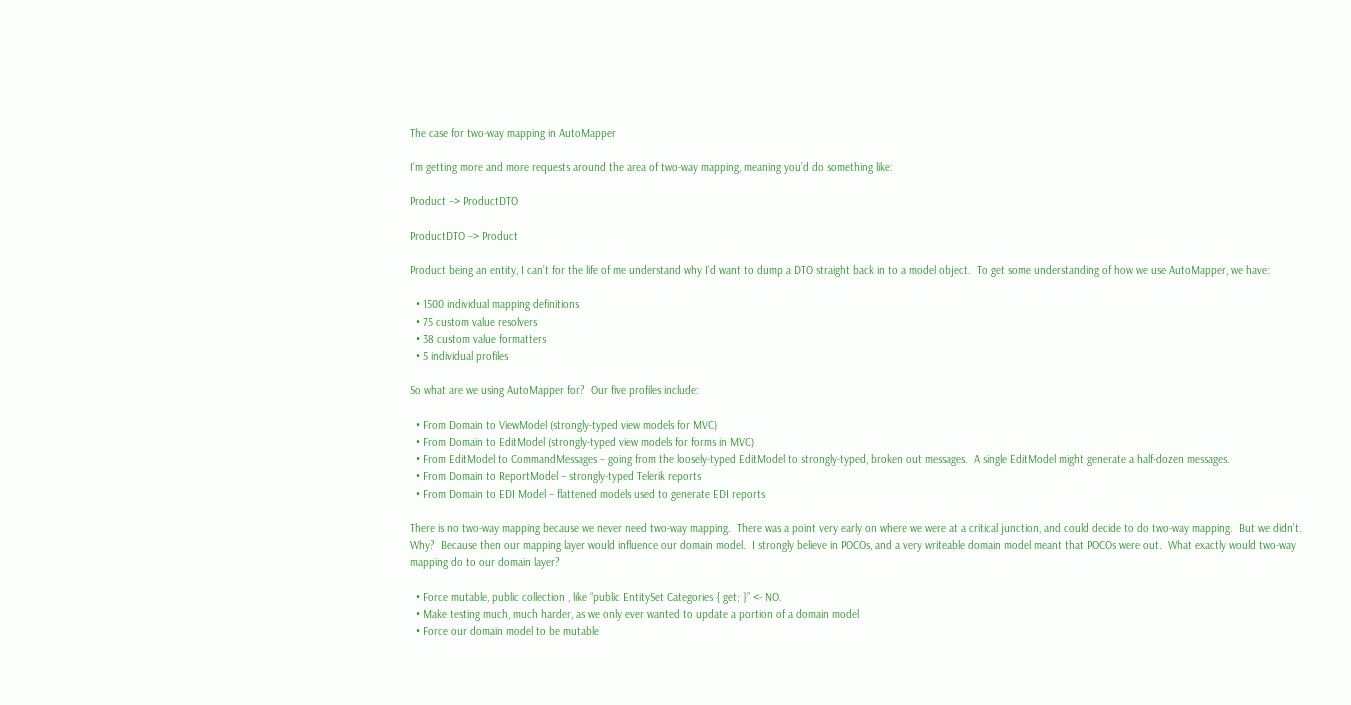The case for two-way mapping in AutoMapper

I’m getting more and more requests around the area of two-way mapping, meaning you’d do something like:

Product –> ProductDTO

ProductDTO –> Product

Product being an entity, I can’t for the life of me understand why I’d want to dump a DTO straight back in to a model object.  To get some understanding of how we use AutoMapper, we have:

  • 1500 individual mapping definitions
  • 75 custom value resolvers
  • 38 custom value formatters
  • 5 individual profiles

So what are we using AutoMapper for?  Our five profiles include:

  • From Domain to ViewModel (strongly-typed view models for MVC)
  • From Domain to EditModel (strongly-typed view models for forms in MVC)
  • From EditModel to CommandMessages – going from the loosely-typed EditModel to strongly-typed, broken out messages.  A single EditModel might generate a half-dozen messages.
  • From Domain to ReportModel – strongly-typed Telerik reports
  • From Domain to EDI Model – flattened models used to generate EDI reports

There is no two-way mapping because we never need two-way mapping.  There was a point very early on where we were at a critical junction, and could decide to do two-way mapping.  But we didn’t.  Why?  Because then our mapping layer would influence our domain model.  I strongly believe in POCOs, and a very writeable domain model meant that POCOs were out.  What exactly would two-way mapping do to our domain layer?

  • Force mutable, public collection , like “public EntitySet Categories { get; }” <- NO.
  • Make testing much, much harder, as we only ever wanted to update a portion of a domain model
  • Force our domain model to be mutable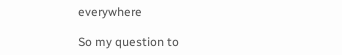everywhere

So my question to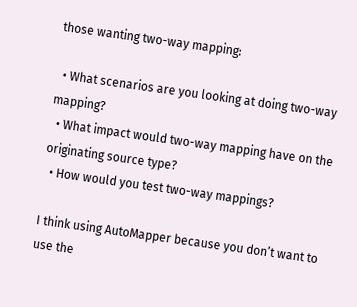those wanting two-way mapping:

  • What scenarios are you looking at doing two-way mapping?
  • What impact would two-way mapping have on the originating source type?
  • How would you test two-way mappings?

I think using AutoMapper because you don’t want to use the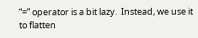“=” operator is a bit lazy.  Instead, we use it to flatten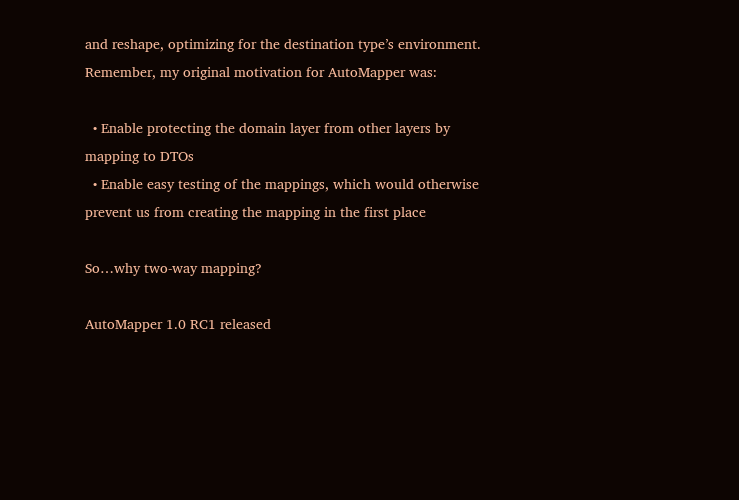and reshape, optimizing for the destination type’s environment.  Remember, my original motivation for AutoMapper was:

  • Enable protecting the domain layer from other layers by mapping to DTOs
  • Enable easy testing of the mappings, which would otherwise prevent us from creating the mapping in the first place

So…why two-way mapping?

AutoMapper 1.0 RC1 released